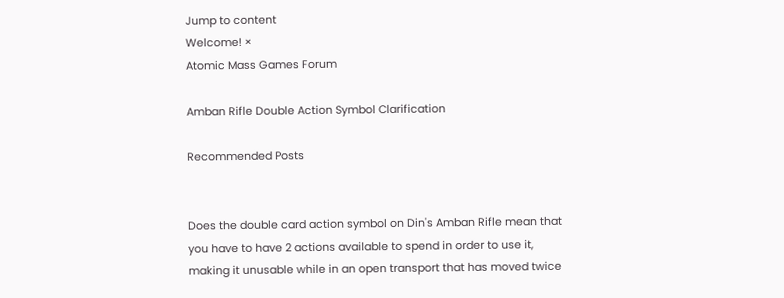Jump to content
Welcome! ×
Atomic Mass Games Forum

Amban Rifle Double Action Symbol Clarification

Recommended Posts


Does the double card action symbol on Din's Amban Rifle mean that you have to have 2 actions available to spend in order to use it, making it unusable while in an open transport that has moved twice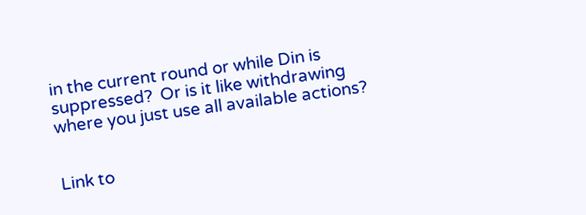in the current round or while Din is suppressed?  Or is it like withdrawing where you just use all available actions?


Link to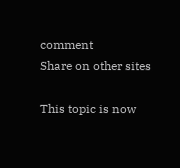comment
Share on other sites

This topic is now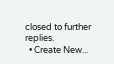closed to further replies.
  • Create New...